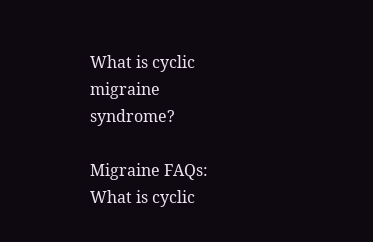What is cyclic migraine syndrome?

Migraine FAQs: What is cyclic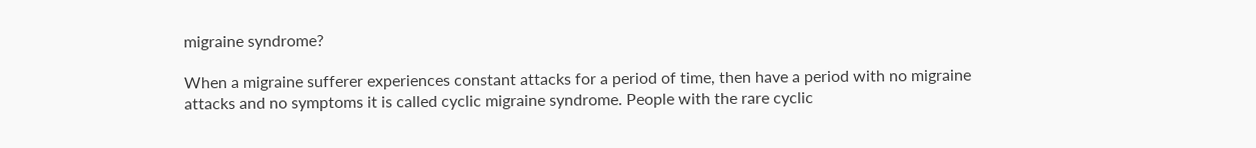migraine syndrome?

When a migraine sufferer experiences constant attacks for a period of time, then have a period with no migraine attacks and no symptoms it is called cyclic migraine syndrome. People with the rare cyclic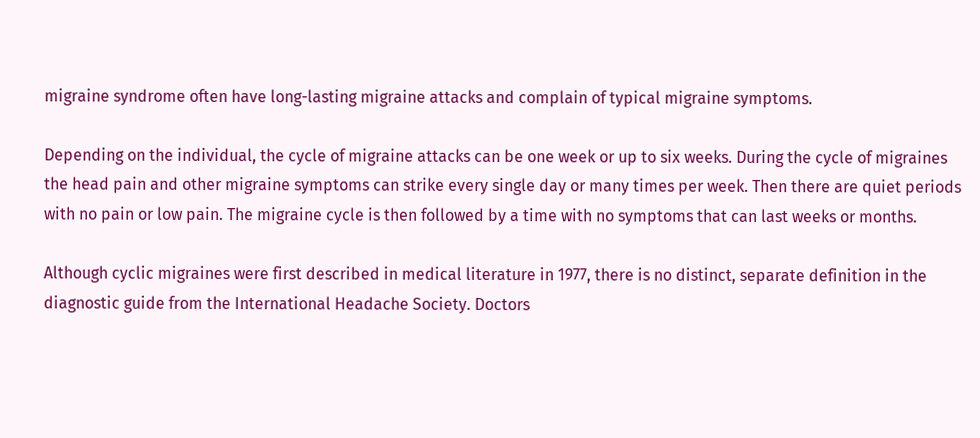migraine syndrome often have long-lasting migraine attacks and complain of typical migraine symptoms.

Depending on the individual, the cycle of migraine attacks can be one week or up to six weeks. During the cycle of migraines the head pain and other migraine symptoms can strike every single day or many times per week. Then there are quiet periods with no pain or low pain. The migraine cycle is then followed by a time with no symptoms that can last weeks or months.

Although cyclic migraines were first described in medical literature in 1977, there is no distinct, separate definition in the diagnostic guide from the International Headache Society. Doctors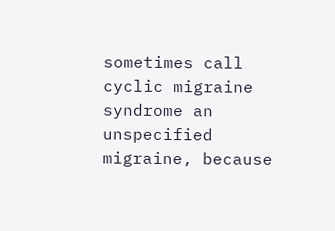sometimes call cyclic migraine syndrome an unspecified migraine, because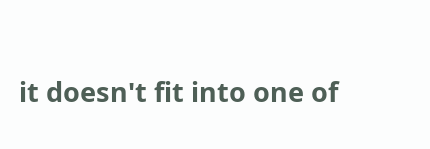it doesn't fit into one of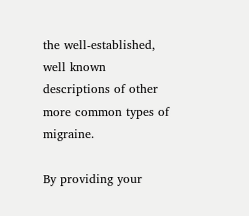the well-established, well known descriptions of other more common types of migraine.

By providing your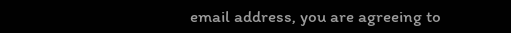email address, you are agreeing to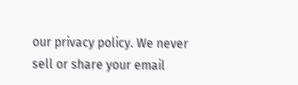our privacy policy. We never sell or share your email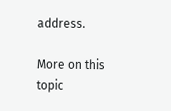address.

More on this topic